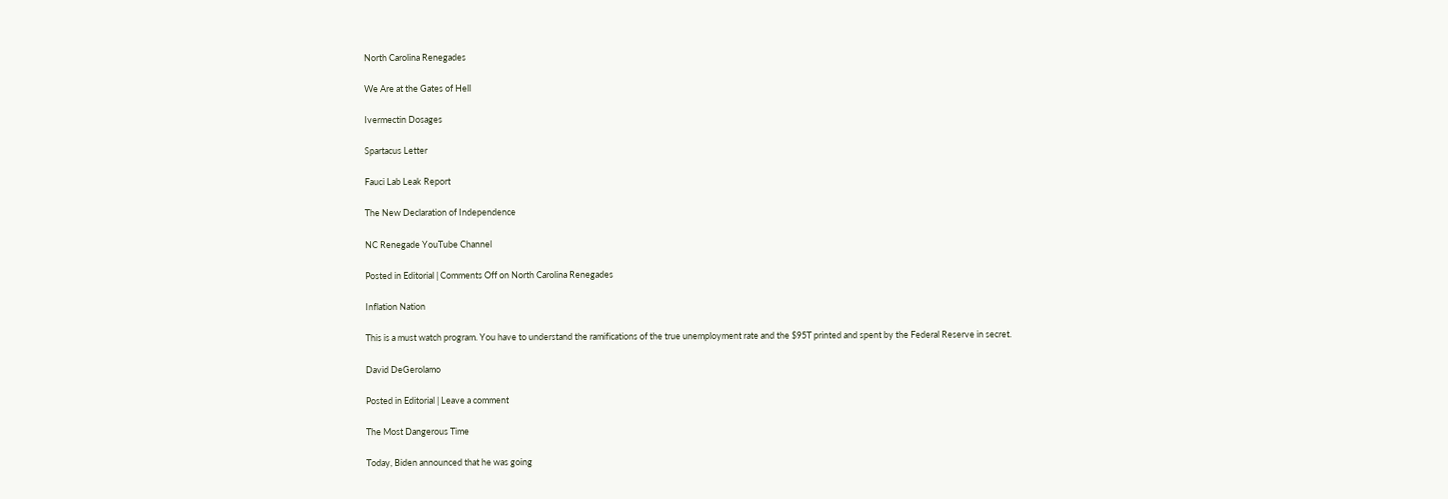North Carolina Renegades

We Are at the Gates of Hell

Ivermectin Dosages

Spartacus Letter

Fauci Lab Leak Report

The New Declaration of Independence

NC Renegade YouTube Channel

Posted in Editorial | Comments Off on North Carolina Renegades

Inflation Nation

This is a must watch program. You have to understand the ramifications of the true unemployment rate and the $95T printed and spent by the Federal Reserve in secret.

David DeGerolamo

Posted in Editorial | Leave a comment

The Most Dangerous Time

Today, Biden announced that he was going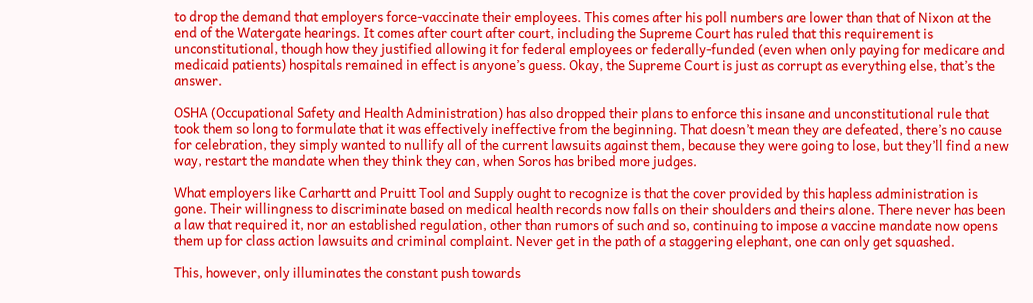to drop the demand that employers force-vaccinate their employees. This comes after his poll numbers are lower than that of Nixon at the end of the Watergate hearings. It comes after court after court, including the Supreme Court has ruled that this requirement is unconstitutional, though how they justified allowing it for federal employees or federally-funded (even when only paying for medicare and medicaid patients) hospitals remained in effect is anyone’s guess. Okay, the Supreme Court is just as corrupt as everything else, that’s the answer.

OSHA (Occupational Safety and Health Administration) has also dropped their plans to enforce this insane and unconstitutional rule that took them so long to formulate that it was effectively ineffective from the beginning. That doesn’t mean they are defeated, there’s no cause for celebration, they simply wanted to nullify all of the current lawsuits against them, because they were going to lose, but they’ll find a new way, restart the mandate when they think they can, when Soros has bribed more judges.

What employers like Carhartt and Pruitt Tool and Supply ought to recognize is that the cover provided by this hapless administration is gone. Their willingness to discriminate based on medical health records now falls on their shoulders and theirs alone. There never has been a law that required it, nor an established regulation, other than rumors of such and so, continuing to impose a vaccine mandate now opens them up for class action lawsuits and criminal complaint. Never get in the path of a staggering elephant, one can only get squashed.

This, however, only illuminates the constant push towards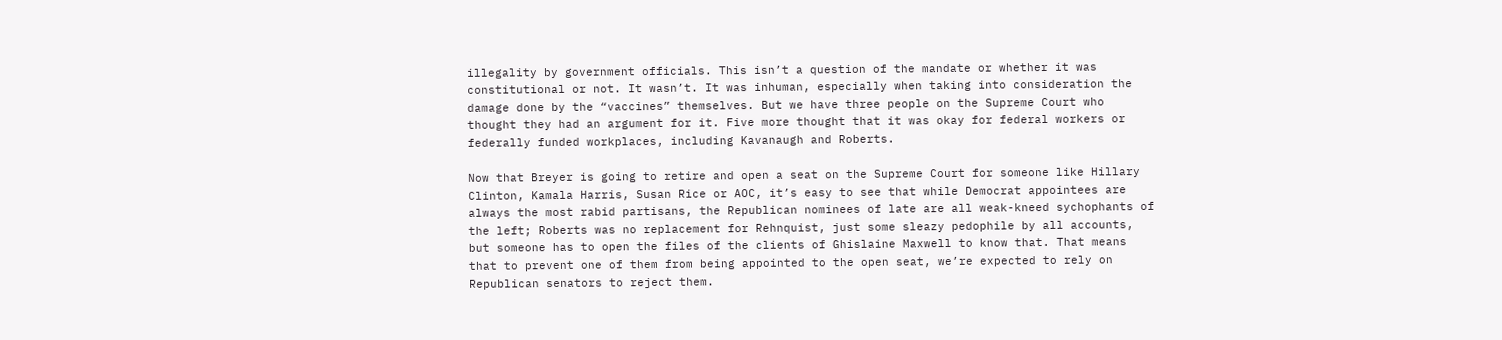illegality by government officials. This isn’t a question of the mandate or whether it was constitutional or not. It wasn’t. It was inhuman, especially when taking into consideration the damage done by the “vaccines” themselves. But we have three people on the Supreme Court who thought they had an argument for it. Five more thought that it was okay for federal workers or federally funded workplaces, including Kavanaugh and Roberts.

Now that Breyer is going to retire and open a seat on the Supreme Court for someone like Hillary Clinton, Kamala Harris, Susan Rice or AOC, it’s easy to see that while Democrat appointees are always the most rabid partisans, the Republican nominees of late are all weak-kneed sychophants of the left; Roberts was no replacement for Rehnquist, just some sleazy pedophile by all accounts, but someone has to open the files of the clients of Ghislaine Maxwell to know that. That means that to prevent one of them from being appointed to the open seat, we’re expected to rely on Republican senators to reject them.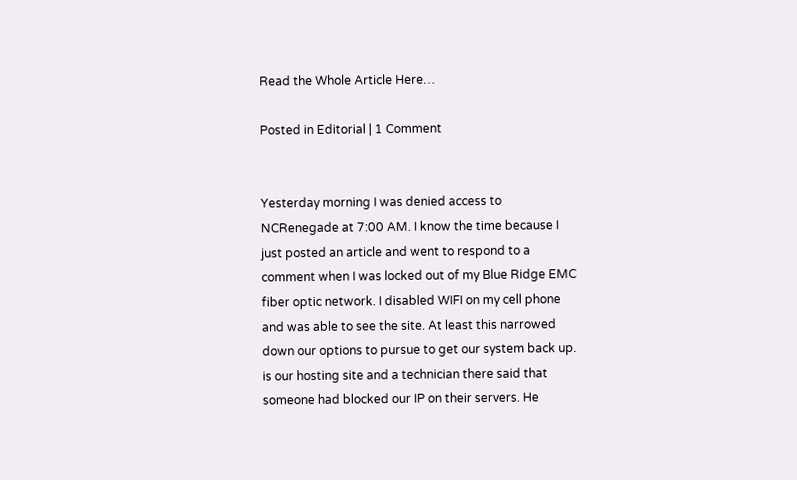Read the Whole Article Here…

Posted in Editorial | 1 Comment


Yesterday morning I was denied access to NCRenegade at 7:00 AM. I know the time because I just posted an article and went to respond to a comment when I was locked out of my Blue Ridge EMC fiber optic network. I disabled WIFI on my cell phone and was able to see the site. At least this narrowed down our options to pursue to get our system back up. is our hosting site and a technician there said that someone had blocked our IP on their servers. He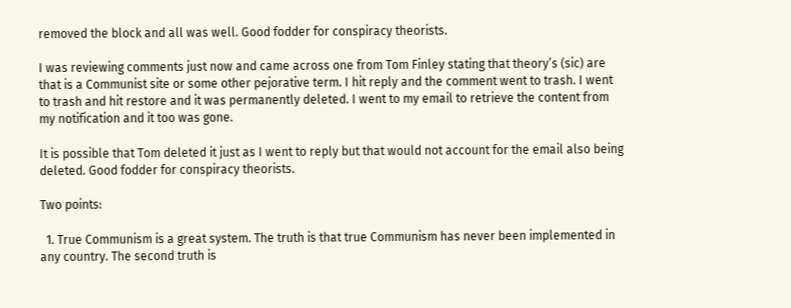removed the block and all was well. Good fodder for conspiracy theorists.

I was reviewing comments just now and came across one from Tom Finley stating that theory’s (sic) are that is a Communist site or some other pejorative term. I hit reply and the comment went to trash. I went to trash and hit restore and it was permanently deleted. I went to my email to retrieve the content from my notification and it too was gone.

It is possible that Tom deleted it just as I went to reply but that would not account for the email also being deleted. Good fodder for conspiracy theorists.

Two points:

  1. True Communism is a great system. The truth is that true Communism has never been implemented in any country. The second truth is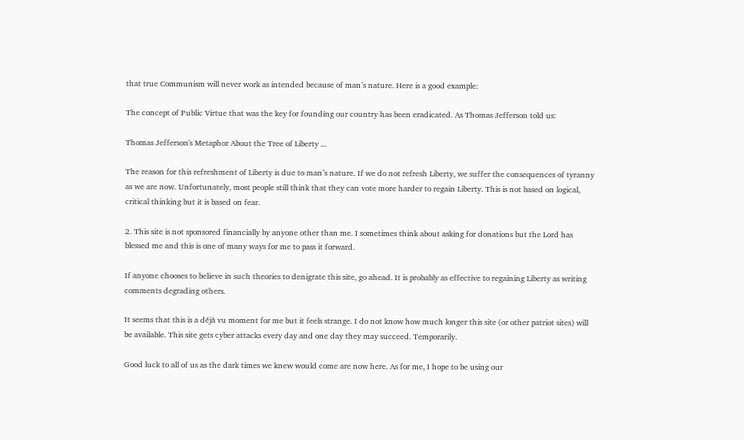that true Communism will never work as intended because of man’s nature. Here is a good example:

The concept of Public Virtue that was the key for founding our country has been eradicated. As Thomas Jefferson told us:

Thomas Jefferson's Metaphor About the Tree of Liberty ...

The reason for this refreshment of Liberty is due to man’s nature. If we do not refresh Liberty, we suffer the consequences of tyranny as we are now. Unfortunately, most people still think that they can vote more harder to regain Liberty. This is not based on logical, critical thinking but it is based on fear.

2. This site is not sponsored financially by anyone other than me. I sometimes think about asking for donations but the Lord has blessed me and this is one of many ways for me to pass it forward.

If anyone chooses to believe in such theories to denigrate this site, go ahead. It is probably as effective to regaining Liberty as writing comments degrading others.

It seems that this is a déjà vu moment for me but it feels strange. I do not know how much longer this site (or other patriot sites) will be available. This site gets cyber attacks every day and one day they may succeed. Temporarily.

Good luck to all of us as the dark times we knew would come are now here. As for me, I hope to be using our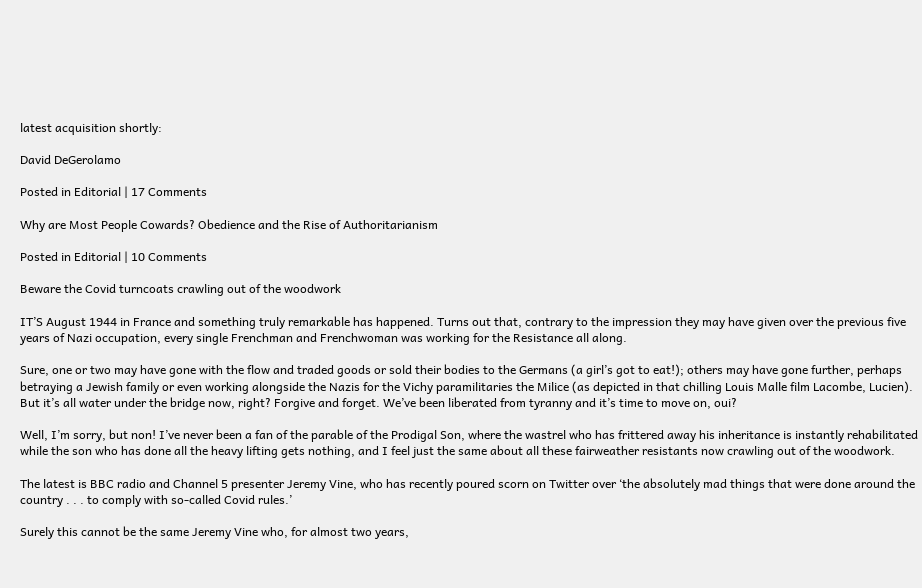latest acquisition shortly:

David DeGerolamo

Posted in Editorial | 17 Comments

Why are Most People Cowards? Obedience and the Rise of Authoritarianism

Posted in Editorial | 10 Comments

Beware the Covid turncoats crawling out of the woodwork

IT’S August 1944 in France and something truly remarkable has happened. Turns out that, contrary to the impression they may have given over the previous five years of Nazi occupation, every single Frenchman and Frenchwoman was working for the Resistance all along.

Sure, one or two may have gone with the flow and traded goods or sold their bodies to the Germans (a girl’s got to eat!); others may have gone further, perhaps betraying a Jewish family or even working alongside the Nazis for the Vichy paramilitaries the Milice (as depicted in that chilling Louis Malle film Lacombe, Lucien). But it’s all water under the bridge now, right? Forgive and forget. We’ve been liberated from tyranny and it’s time to move on, oui?

Well, I’m sorry, but non! I’ve never been a fan of the parable of the Prodigal Son, where the wastrel who has frittered away his inheritance is instantly rehabilitated while the son who has done all the heavy lifting gets nothing, and I feel just the same about all these fairweather resistants now crawling out of the woodwork.

The latest is BBC radio and Channel 5 presenter Jeremy Vine, who has recently poured scorn on Twitter over ‘the absolutely mad things that were done around the country . . . to comply with so-called Covid rules.’

Surely this cannot be the same Jeremy Vine who, for almost two years,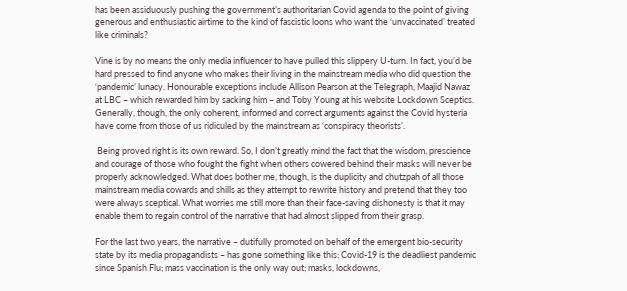has been assiduously pushing the government’s authoritarian Covid agenda to the point of giving generous and enthusiastic airtime to the kind of fascistic loons who want the ‘unvaccinated’ treated like criminals?

Vine is by no means the only media influencer to have pulled this slippery U-turn. In fact, you’d be hard pressed to find anyone who makes their living in the mainstream media who did question the ‘pandemic’ lunacy. Honourable exceptions include Allison Pearson at the Telegraph, Maajid Nawaz at LBC – which rewarded him by sacking him – and Toby Young at his website Lockdown Sceptics. Generally, though, the only coherent, informed and correct arguments against the Covid hysteria have come from those of us ridiculed by the mainstream as ‘conspiracy theorists’.

 Being proved right is its own reward. So, I don’t greatly mind the fact that the wisdom, prescience and courage of those who fought the fight when others cowered behind their masks will never be properly acknowledged. What does bother me, though, is the duplicity and chutzpah of all those mainstream media cowards and shills as they attempt to rewrite history and pretend that they too were always sceptical. What worries me still more than their face-saving dishonesty is that it may enable them to regain control of the narrative that had almost slipped from their grasp.

For the last two years, the narrative – dutifully promoted on behalf of the emergent bio-security state by its media propagandists – has gone something like this: Covid-19 is the deadliest pandemic since Spanish Flu; mass vaccination is the only way out; masks, lockdowns,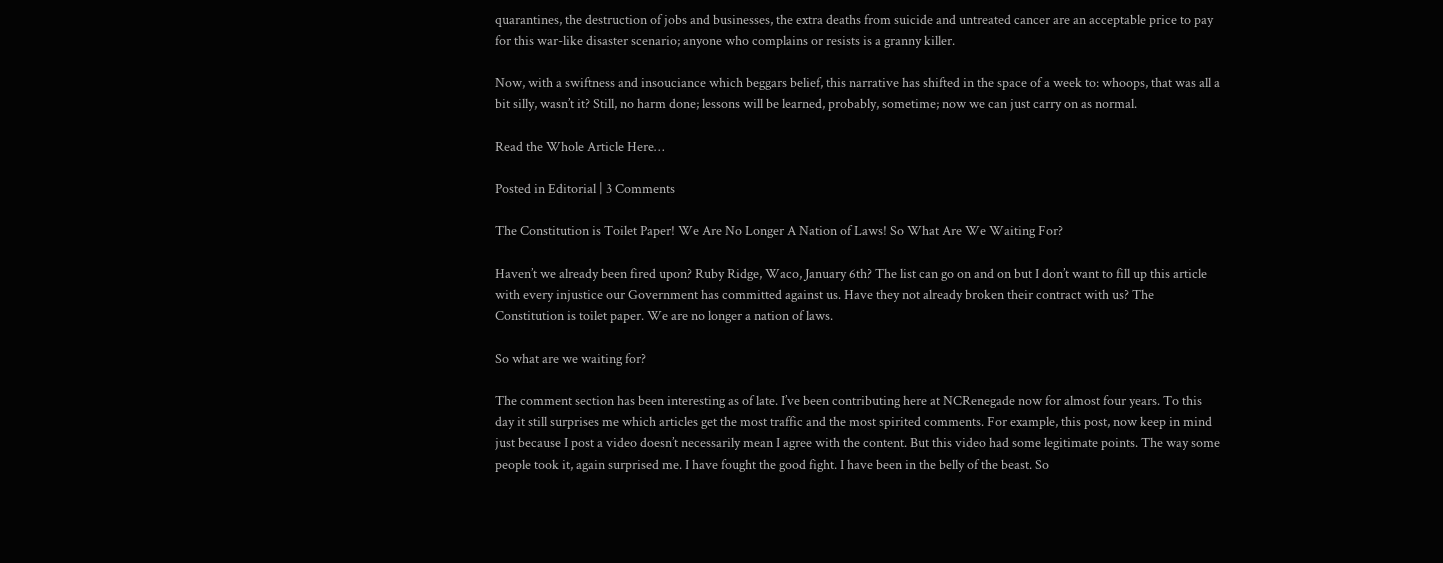quarantines, the destruction of jobs and businesses, the extra deaths from suicide and untreated cancer are an acceptable price to pay for this war-like disaster scenario; anyone who complains or resists is a granny killer.

Now, with a swiftness and insouciance which beggars belief, this narrative has shifted in the space of a week to: whoops, that was all a bit silly, wasn’t it? Still, no harm done; lessons will be learned, probably, sometime; now we can just carry on as normal.

Read the Whole Article Here…

Posted in Editorial | 3 Comments

The Constitution is Toilet Paper! We Are No Longer A Nation of Laws! So What Are We Waiting For?

Haven’t we already been fired upon? Ruby Ridge, Waco, January 6th? The list can go on and on but I don’t want to fill up this article with every injustice our Government has committed against us. Have they not already broken their contract with us? The Constitution is toilet paper. We are no longer a nation of laws.

So what are we waiting for?

The comment section has been interesting as of late. I’ve been contributing here at NCRenegade now for almost four years. To this day it still surprises me which articles get the most traffic and the most spirited comments. For example, this post, now keep in mind just because I post a video doesn’t necessarily mean I agree with the content. But this video had some legitimate points. The way some people took it, again surprised me. I have fought the good fight. I have been in the belly of the beast. So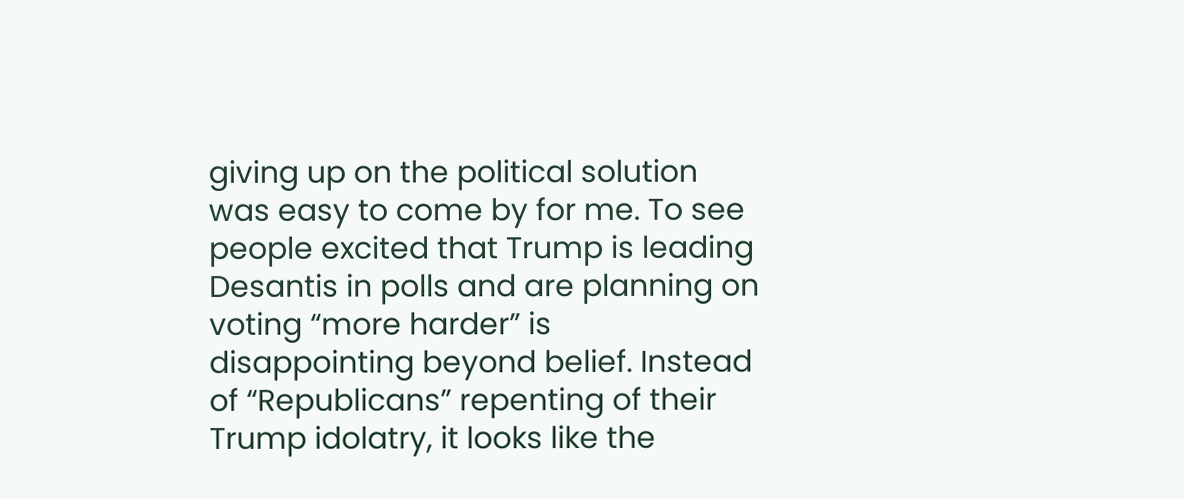giving up on the political solution was easy to come by for me. To see people excited that Trump is leading Desantis in polls and are planning on voting “more harder” is disappointing beyond belief. Instead of “Republicans” repenting of their Trump idolatry, it looks like the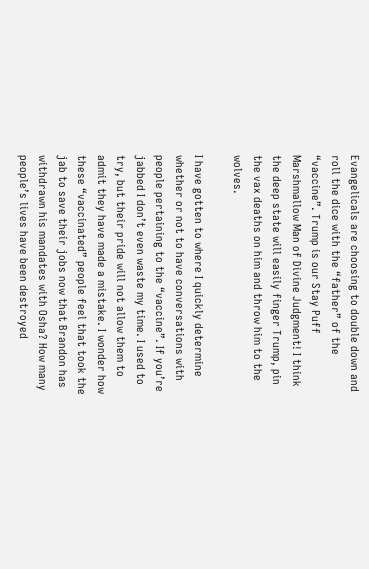Evangelicals are choosing to double down and roll the dice with the “father” of the “vaccine”. Trump is our Stay Puff Marshmallow Man of Divine Judgment! I think the deep state will easily finger Trump, pin the vax deaths on him and throw him to the wolves.

I have gotten to where I quickly determine whether or not to have conversations with people pertaining to the “vaccine”. If you’re jabbed I don’t even waste my time. I used to try, but their pride will not allow them to admit they have made a mistake. I wonder how these “vaccinated” people feel that took the jab to save their jobs now that Brandon has withdrawn his mandates with Osha? How many people’s lives have been destroyed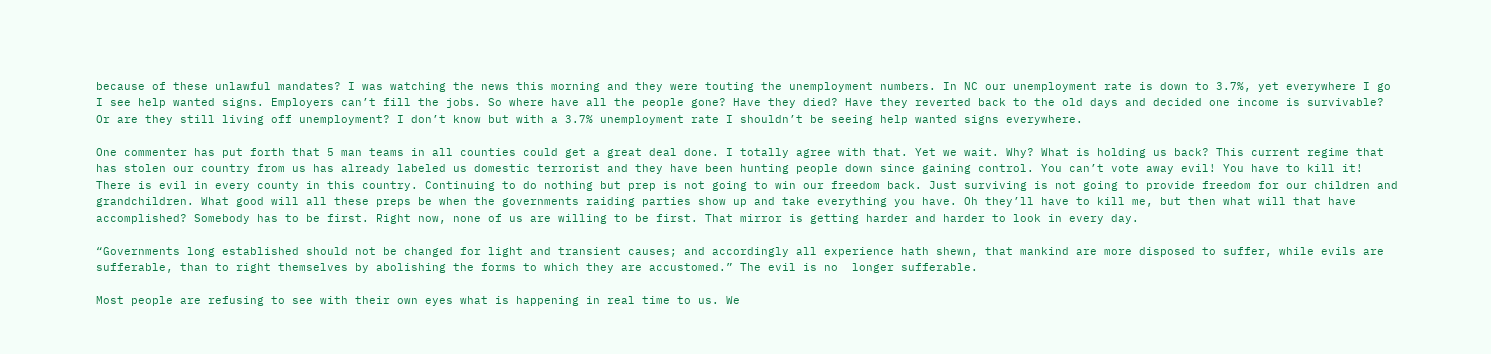because of these unlawful mandates? I was watching the news this morning and they were touting the unemployment numbers. In NC our unemployment rate is down to 3.7%, yet everywhere I go I see help wanted signs. Employers can’t fill the jobs. So where have all the people gone? Have they died? Have they reverted back to the old days and decided one income is survivable? Or are they still living off unemployment? I don’t know but with a 3.7% unemployment rate I shouldn’t be seeing help wanted signs everywhere.

One commenter has put forth that 5 man teams in all counties could get a great deal done. I totally agree with that. Yet we wait. Why? What is holding us back? This current regime that has stolen our country from us has already labeled us domestic terrorist and they have been hunting people down since gaining control. You can’t vote away evil! You have to kill it! There is evil in every county in this country. Continuing to do nothing but prep is not going to win our freedom back. Just surviving is not going to provide freedom for our children and grandchildren. What good will all these preps be when the governments raiding parties show up and take everything you have. Oh they’ll have to kill me, but then what will that have accomplished? Somebody has to be first. Right now, none of us are willing to be first. That mirror is getting harder and harder to look in every day.

“Governments long established should not be changed for light and transient causes; and accordingly all experience hath shewn, that mankind are more disposed to suffer, while evils are sufferable, than to right themselves by abolishing the forms to which they are accustomed.” The evil is no  longer sufferable.

Most people are refusing to see with their own eyes what is happening in real time to us. We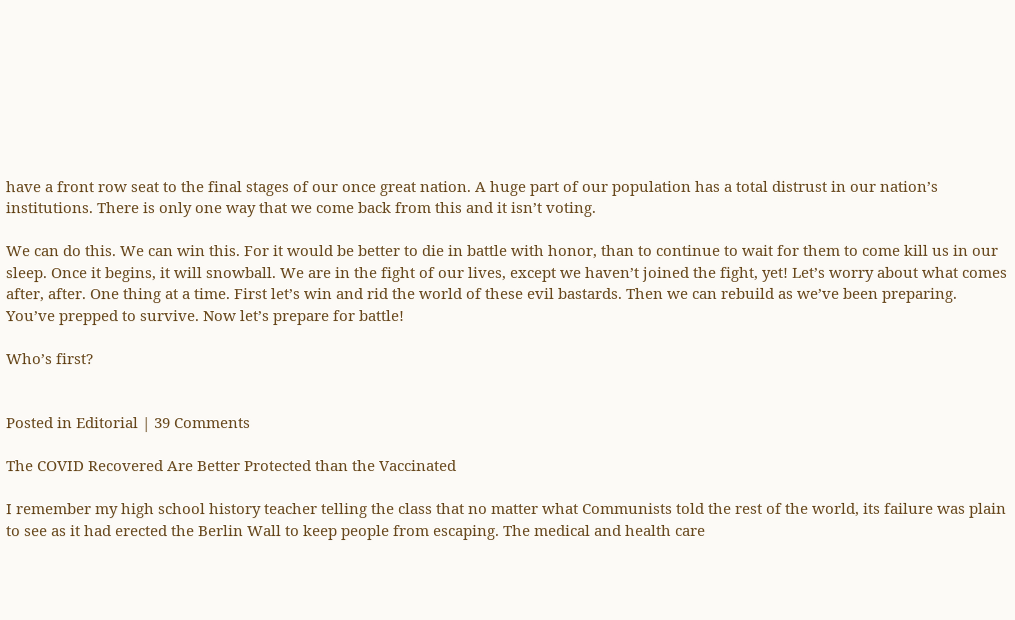have a front row seat to the final stages of our once great nation. A huge part of our population has a total distrust in our nation’s institutions. There is only one way that we come back from this and it isn’t voting.

We can do this. We can win this. For it would be better to die in battle with honor, than to continue to wait for them to come kill us in our sleep. Once it begins, it will snowball. We are in the fight of our lives, except we haven’t joined the fight, yet! Let’s worry about what comes after, after. One thing at a time. First let’s win and rid the world of these evil bastards. Then we can rebuild as we’ve been preparing. You’ve prepped to survive. Now let’s prepare for battle!

Who’s first?


Posted in Editorial | 39 Comments

The COVID Recovered Are Better Protected than the Vaccinated

I remember my high school history teacher telling the class that no matter what Communists told the rest of the world, its failure was plain to see as it had erected the Berlin Wall to keep people from escaping. The medical and health care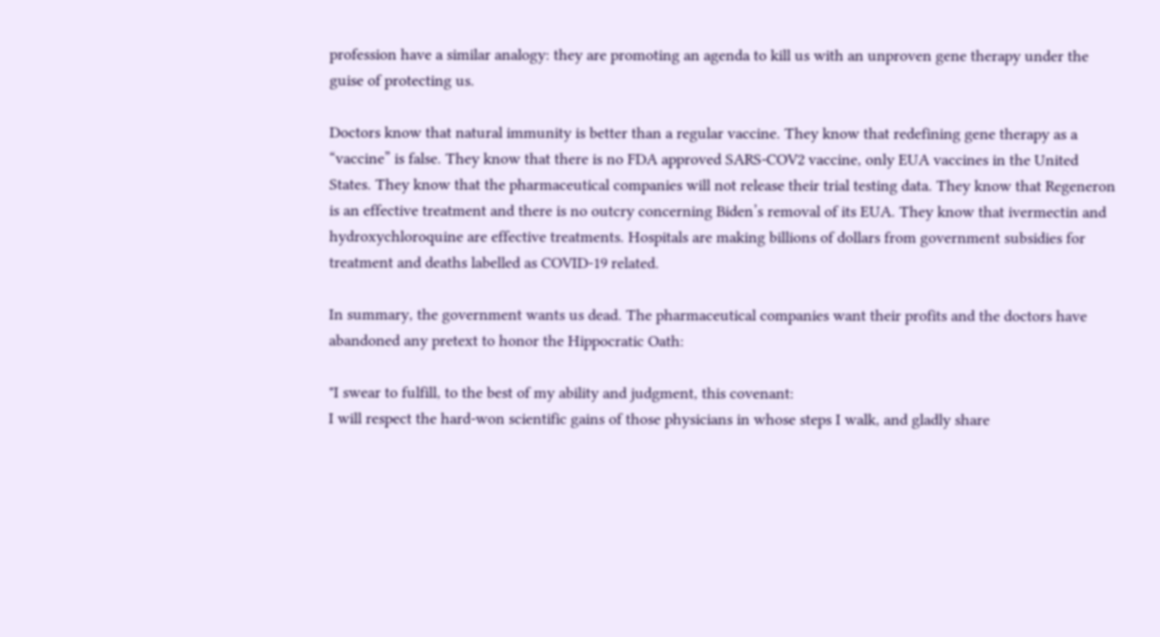profession have a similar analogy: they are promoting an agenda to kill us with an unproven gene therapy under the guise of protecting us.

Doctors know that natural immunity is better than a regular vaccine. They know that redefining gene therapy as a “vaccine” is false. They know that there is no FDA approved SARS-COV2 vaccine, only EUA vaccines in the United States. They know that the pharmaceutical companies will not release their trial testing data. They know that Regeneron is an effective treatment and there is no outcry concerning Biden’s removal of its EUA. They know that ivermectin and hydroxychloroquine are effective treatments. Hospitals are making billions of dollars from government subsidies for treatment and deaths labelled as COVID-19 related.

In summary, the government wants us dead. The pharmaceutical companies want their profits and the doctors have abandoned any pretext to honor the Hippocratic Oath:

"I swear to fulfill, to the best of my ability and judgment, this covenant:
I will respect the hard-won scientific gains of those physicians in whose steps I walk, and gladly share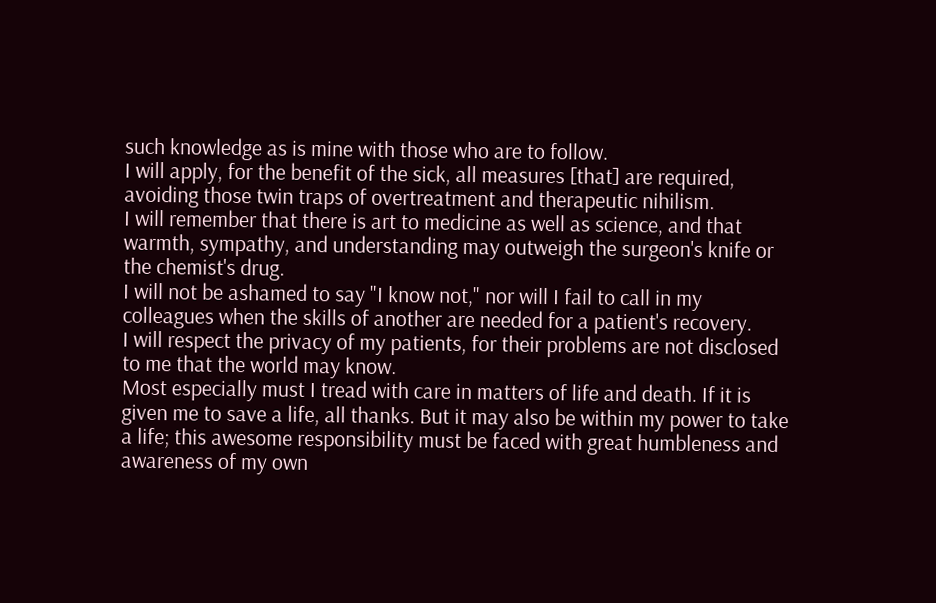such knowledge as is mine with those who are to follow.
I will apply, for the benefit of the sick, all measures [that] are required, avoiding those twin traps of overtreatment and therapeutic nihilism.
I will remember that there is art to medicine as well as science, and that warmth, sympathy, and understanding may outweigh the surgeon's knife or the chemist's drug.
I will not be ashamed to say "I know not," nor will I fail to call in my colleagues when the skills of another are needed for a patient's recovery.
I will respect the privacy of my patients, for their problems are not disclosed to me that the world may know.
Most especially must I tread with care in matters of life and death. If it is given me to save a life, all thanks. But it may also be within my power to take a life; this awesome responsibility must be faced with great humbleness and awareness of my own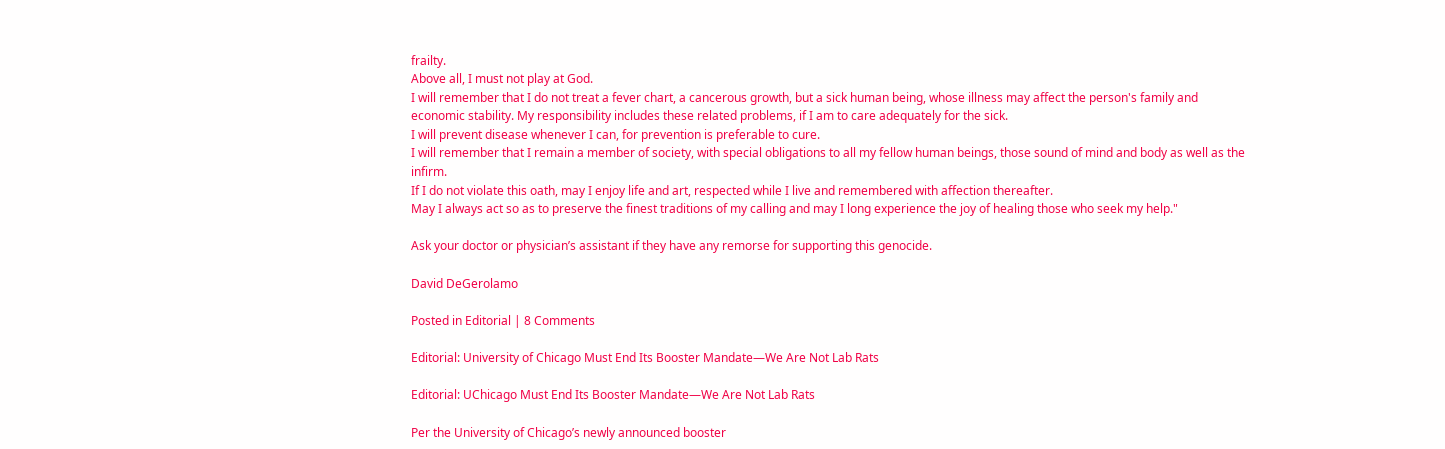frailty.
Above all, I must not play at God.
I will remember that I do not treat a fever chart, a cancerous growth, but a sick human being, whose illness may affect the person's family and economic stability. My responsibility includes these related problems, if I am to care adequately for the sick.
I will prevent disease whenever I can, for prevention is preferable to cure.
I will remember that I remain a member of society, with special obligations to all my fellow human beings, those sound of mind and body as well as the infirm.
If I do not violate this oath, may I enjoy life and art, respected while I live and remembered with affection thereafter.
May I always act so as to preserve the finest traditions of my calling and may I long experience the joy of healing those who seek my help."

Ask your doctor or physician’s assistant if they have any remorse for supporting this genocide.

David DeGerolamo

Posted in Editorial | 8 Comments

Editorial: University of Chicago Must End Its Booster Mandate—We Are Not Lab Rats

Editorial: UChicago Must End Its Booster Mandate—We Are Not Lab Rats

Per the University of Chicago’s newly announced booster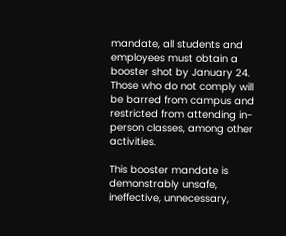mandate, all students and employees must obtain a booster shot by January 24. Those who do not comply will be barred from campus and restricted from attending in-person classes, among other activities.

This booster mandate is demonstrably unsafe, ineffective, unnecessary,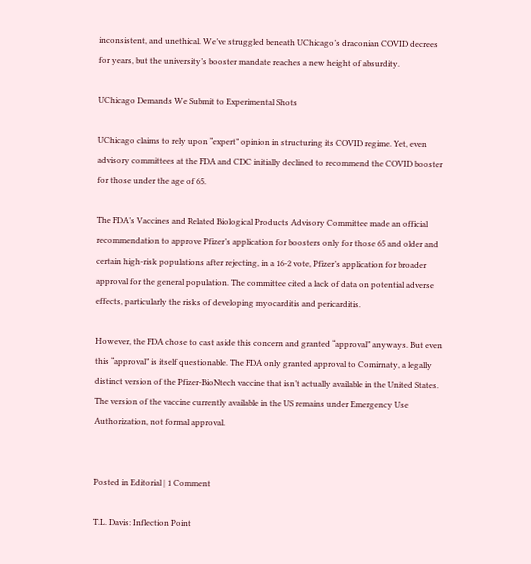inconsistent, and unethical. We’ve struggled beneath UChicago’s draconian COVID decrees for years, but the university’s booster mandate reaches a new height of absurdity.

UChicago Demands We Submit to Experimental Shots

UChicago claims to rely upon “expert” opinion in structuring its COVID regime. Yet, even advisory committees at the FDA and CDC initially declined to recommend the COVID booster for those under the age of 65.

The FDA’s Vaccines and Related Biological Products Advisory Committee made an official recommendation to approve Pfizer’s application for boosters only for those 65 and older and certain high-risk populations after rejecting, in a 16-2 vote, Pfizer’s application for broader approval for the general population. The committee cited a lack of data on potential adverse effects, particularly the risks of developing myocarditis and pericarditis.

However, the FDA chose to cast aside this concern and granted “approval” anyways. But even this “approval” is itself questionable. The FDA only granted approval to Comirnaty, a legally distinct version of the Pfizer-BioNtech vaccine that isn’t actually available in the United States. The version of the vaccine currently available in the US remains under Emergency Use Authorization, not formal approval.


Posted in Editorial | 1 Comment

T.L. Davis: Inflection Point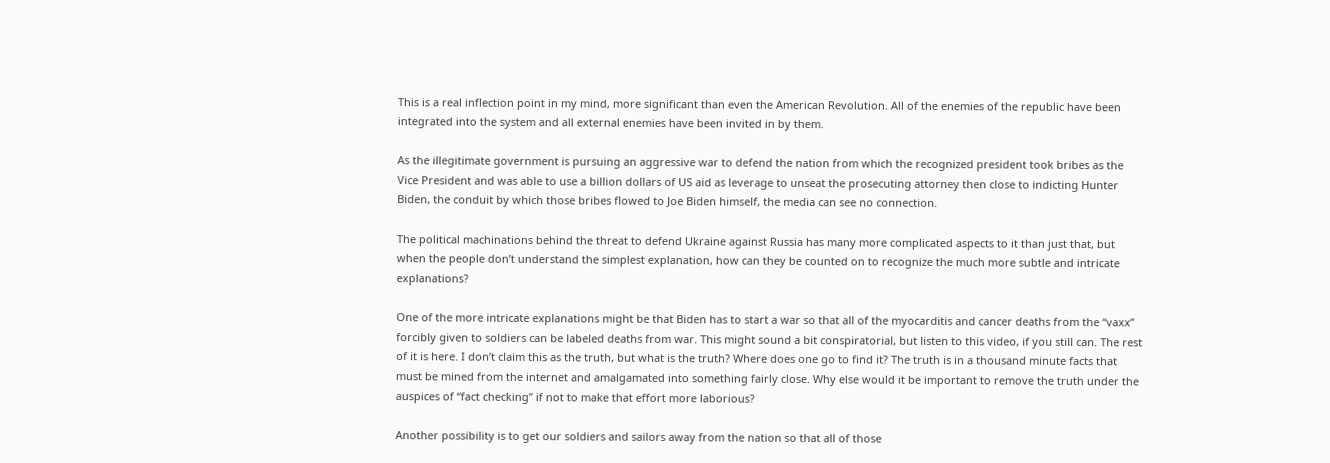This is a real inflection point in my mind, more significant than even the American Revolution. All of the enemies of the republic have been integrated into the system and all external enemies have been invited in by them.

As the illegitimate government is pursuing an aggressive war to defend the nation from which the recognized president took bribes as the Vice President and was able to use a billion dollars of US aid as leverage to unseat the prosecuting attorney then close to indicting Hunter Biden, the conduit by which those bribes flowed to Joe Biden himself, the media can see no connection.

The political machinations behind the threat to defend Ukraine against Russia has many more complicated aspects to it than just that, but when the people don’t understand the simplest explanation, how can they be counted on to recognize the much more subtle and intricate explanations?

One of the more intricate explanations might be that Biden has to start a war so that all of the myocarditis and cancer deaths from the “vaxx” forcibly given to soldiers can be labeled deaths from war. This might sound a bit conspiratorial, but listen to this video, if you still can. The rest of it is here. I don’t claim this as the truth, but what is the truth? Where does one go to find it? The truth is in a thousand minute facts that must be mined from the internet and amalgamated into something fairly close. Why else would it be important to remove the truth under the auspices of “fact checking” if not to make that effort more laborious?

Another possibility is to get our soldiers and sailors away from the nation so that all of those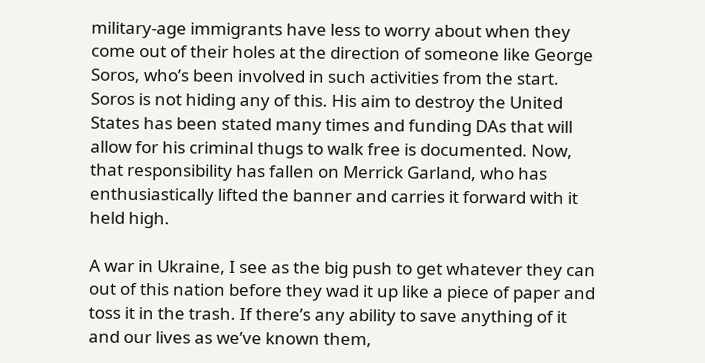military-age immigrants have less to worry about when they come out of their holes at the direction of someone like George Soros, who’s been involved in such activities from the start. Soros is not hiding any of this. His aim to destroy the United States has been stated many times and funding DAs that will allow for his criminal thugs to walk free is documented. Now, that responsibility has fallen on Merrick Garland, who has enthusiastically lifted the banner and carries it forward with it held high.

A war in Ukraine, I see as the big push to get whatever they can out of this nation before they wad it up like a piece of paper and toss it in the trash. If there’s any ability to save anything of it and our lives as we’ve known them,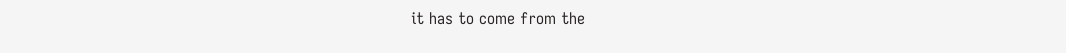it has to come from the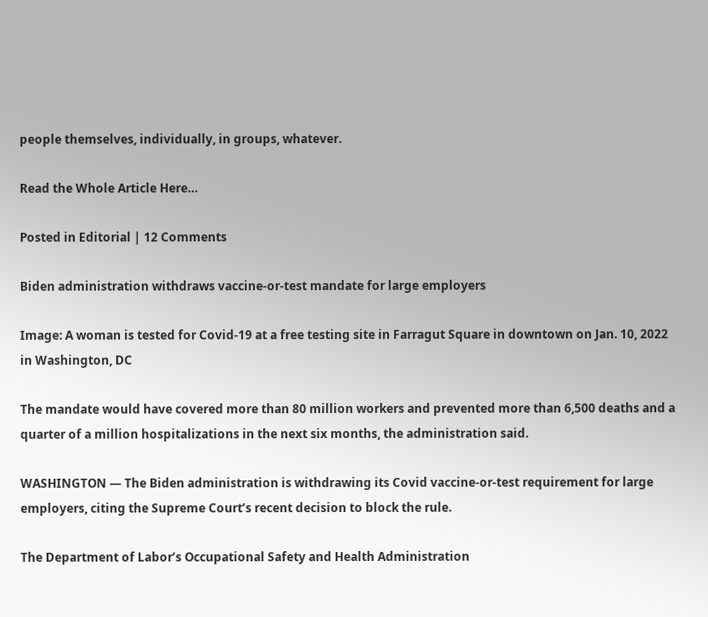people themselves, individually, in groups, whatever.

Read the Whole Article Here…

Posted in Editorial | 12 Comments

Biden administration withdraws vaccine-or-test mandate for large employers

Image: A woman is tested for Covid-19 at a free testing site in Farragut Square in downtown on Jan. 10, 2022 in Washington, DC

The mandate would have covered more than 80 million workers and prevented more than 6,500 deaths and a quarter of a million hospitalizations in the next six months, the administration said.

WASHINGTON — The Biden administration is withdrawing its Covid vaccine-or-test requirement for large employers, citing the Supreme Court’s recent decision to block the rule.

The Department of Labor’s Occupational Safety and Health Administration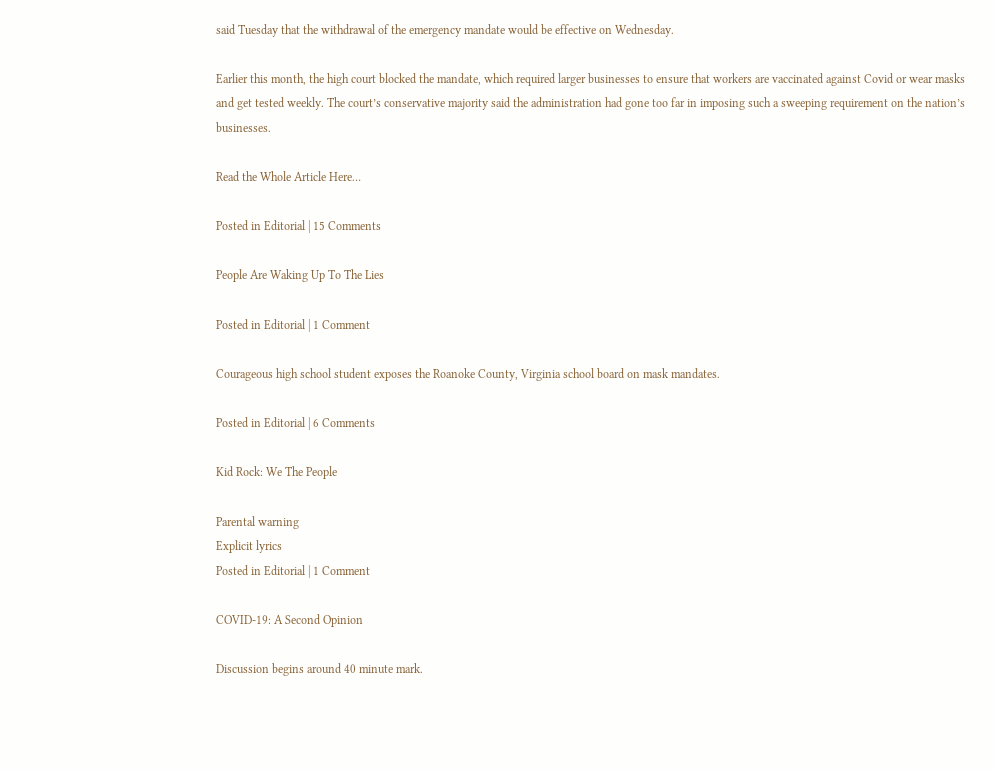said Tuesday that the withdrawal of the emergency mandate would be effective on Wednesday.

Earlier this month, the high court blocked the mandate, which required larger businesses to ensure that workers are vaccinated against Covid or wear masks and get tested weekly. The court’s conservative majority said the administration had gone too far in imposing such a sweeping requirement on the nation’s businesses.

Read the Whole Article Here…

Posted in Editorial | 15 Comments

People Are Waking Up To The Lies

Posted in Editorial | 1 Comment

Courageous high school student exposes the Roanoke County, Virginia school board on mask mandates.

Posted in Editorial | 6 Comments

Kid Rock: We The People

Parental warning
Explicit lyrics
Posted in Editorial | 1 Comment

COVID-19: A Second Opinion

Discussion begins around 40 minute mark.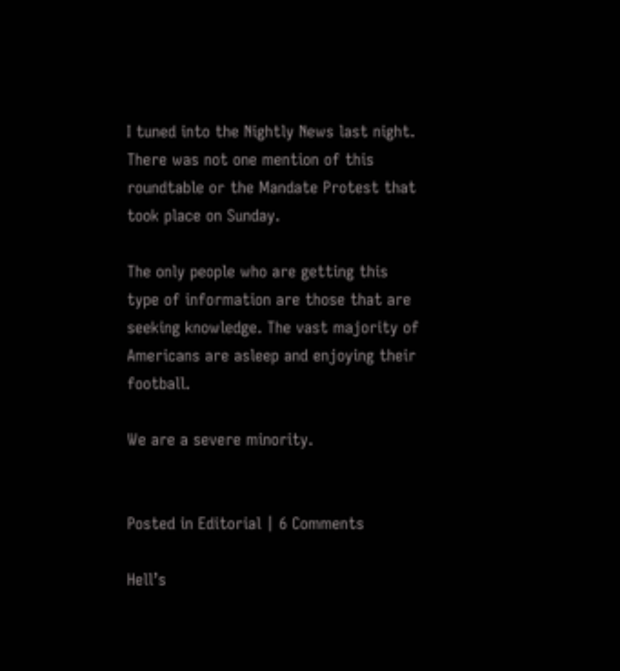I tuned into the Nightly News last night. There was not one mention of this roundtable or the Mandate Protest that took place on Sunday.

The only people who are getting this type of information are those that are seeking knowledge. The vast majority of Americans are asleep and enjoying their football.

We are a severe minority.


Posted in Editorial | 6 Comments

Hell’s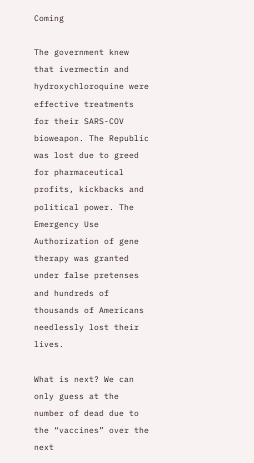Coming

The government knew that ivermectin and hydroxychloroquine were effective treatments for their SARS-COV bioweapon. The Republic was lost due to greed for pharmaceutical profits, kickbacks and political power. The Emergency Use Authorization of gene therapy was granted under false pretenses and hundreds of thousands of Americans needlessly lost their lives.

What is next? We can only guess at the number of dead due to the “vaccines” over the next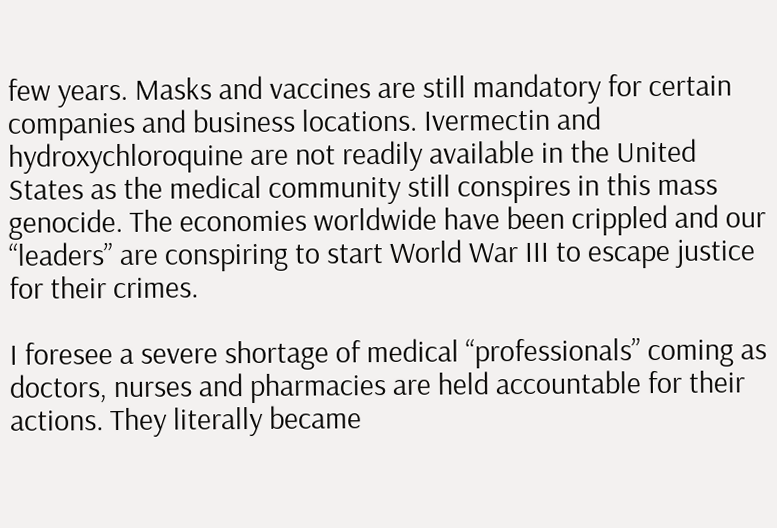few years. Masks and vaccines are still mandatory for certain companies and business locations. Ivermectin and hydroxychloroquine are not readily available in the United States as the medical community still conspires in this mass genocide. The economies worldwide have been crippled and our “leaders” are conspiring to start World War III to escape justice for their crimes.

I foresee a severe shortage of medical “professionals” coming as doctors, nurses and pharmacies are held accountable for their actions. They literally became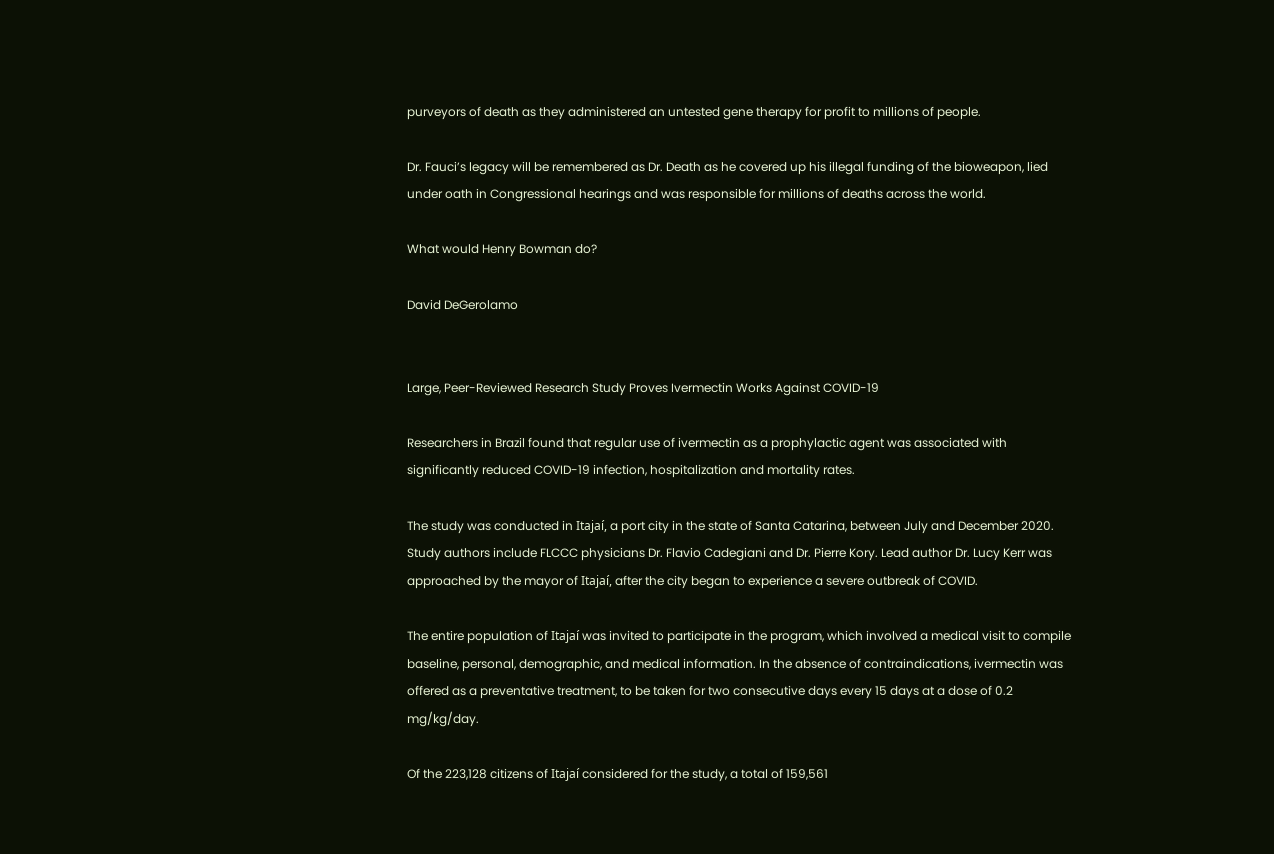purveyors of death as they administered an untested gene therapy for profit to millions of people.

Dr. Fauci’s legacy will be remembered as Dr. Death as he covered up his illegal funding of the bioweapon, lied under oath in Congressional hearings and was responsible for millions of deaths across the world.

What would Henry Bowman do?

David DeGerolamo


Large, Peer-Reviewed Research Study Proves Ivermectin Works Against COVID-19

Researchers in Brazil found that regular use of ivermectin as a prophylactic agent was associated with significantly reduced COVID-19 infection, hospitalization and mortality rates.

The study was conducted in Itajaí, a port city in the state of Santa Catarina, between July and December 2020. Study authors include FLCCC physicians Dr. Flavio Cadegiani and Dr. Pierre Kory. Lead author Dr. Lucy Kerr was approached by the mayor of Itajaí, after the city began to experience a severe outbreak of COVID.

The entire population of Itajaí was invited to participate in the program, which involved a medical visit to compile baseline, personal, demographic, and medical information. In the absence of contraindications, ivermectin was offered as a preventative treatment, to be taken for two consecutive days every 15 days at a dose of 0.2 mg/kg/day.

Of the 223,128 citizens of Itajaí considered for the study, a total of 159,561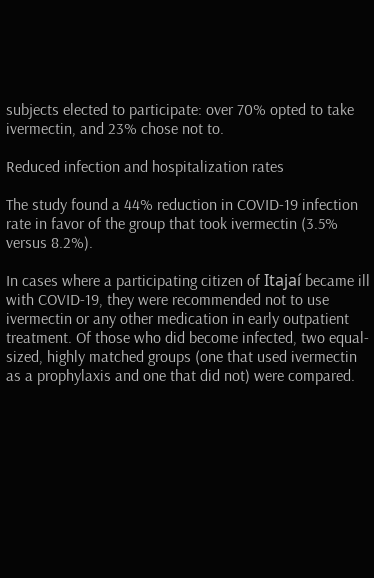subjects elected to participate: over 70% opted to take ivermectin, and 23% chose not to.

Reduced infection and hospitalization rates

The study found a 44% reduction in COVID-19 infection rate in favor of the group that took ivermectin (3.5% versus 8.2%).

In cases where a participating citizen of Itajaí became ill with COVID-19, they were recommended not to use ivermectin or any other medication in early outpatient treatment. Of those who did become infected, two equal-sized, highly matched groups (one that used ivermectin as a prophylaxis and one that did not) were compared.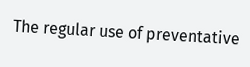The regular use of preventative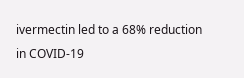ivermectin led to a 68% reduction in COVID-19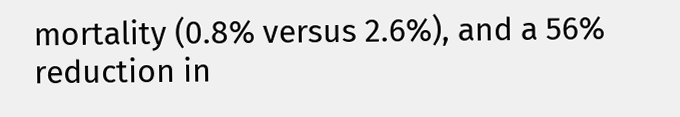mortality (0.8% versus 2.6%), and a 56% reduction in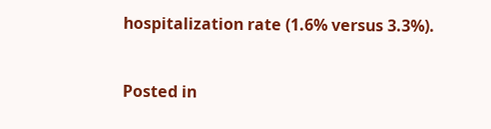hospitalization rate (1.6% versus 3.3%).


Posted in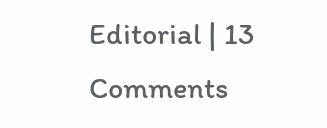Editorial | 13 Comments